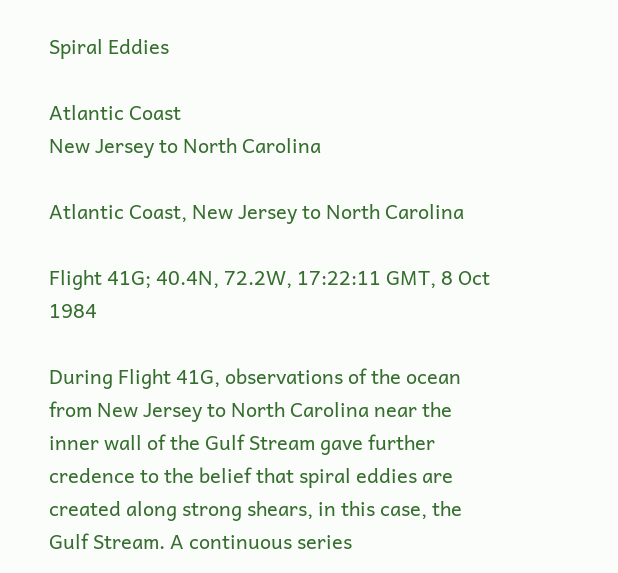Spiral Eddies

Atlantic Coast
New Jersey to North Carolina

Atlantic Coast, New Jersey to North Carolina

Flight 41G; 40.4N, 72.2W, 17:22:11 GMT, 8 Oct 1984

During Flight 41G, observations of the ocean from New Jersey to North Carolina near the inner wall of the Gulf Stream gave further credence to the belief that spiral eddies are created along strong shears, in this case, the Gulf Stream. A continuous series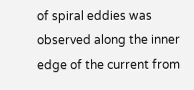of spiral eddies was observed along the inner edge of the current from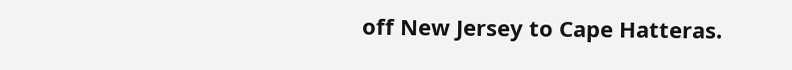off New Jersey to Cape Hatteras.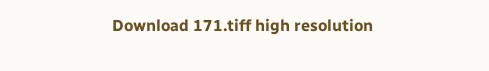Download 171.tiff high resolution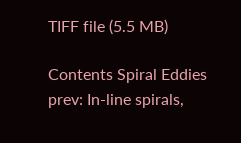TIFF file (5.5 MB)

Contents Spiral Eddies prev: In-line spirals,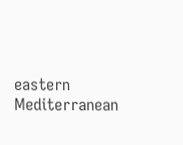eastern Mediterranean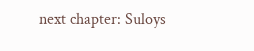next chapter: Suloys